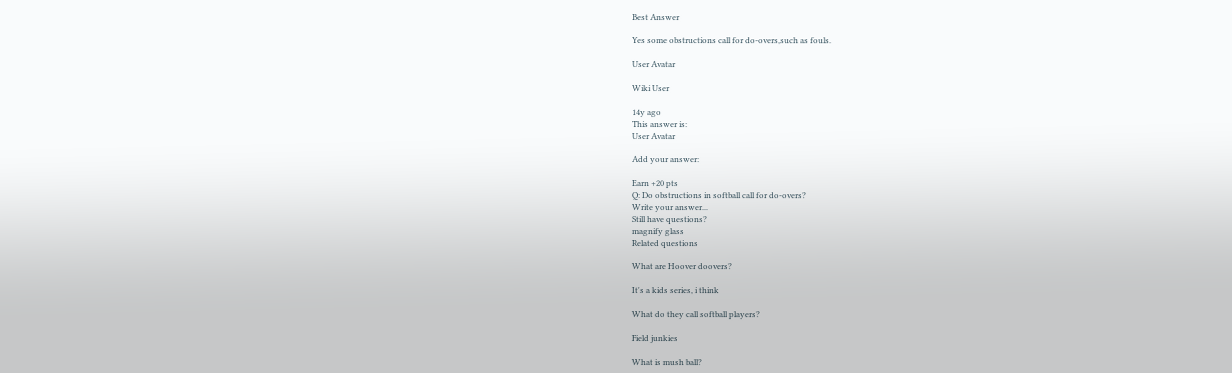Best Answer

Yes some obstructions call for do-overs,such as fouls.

User Avatar

Wiki User

14y ago
This answer is:
User Avatar

Add your answer:

Earn +20 pts
Q: Do obstructions in softball call for do-overs?
Write your answer...
Still have questions?
magnify glass
Related questions

What are Hoover doovers?

It's a kids series, i think

What do they call softball players?

Field junkies

What is mush ball?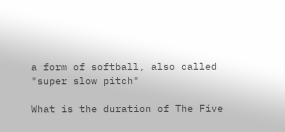a form of softball, also called "super slow pitch"

What is the duration of The Five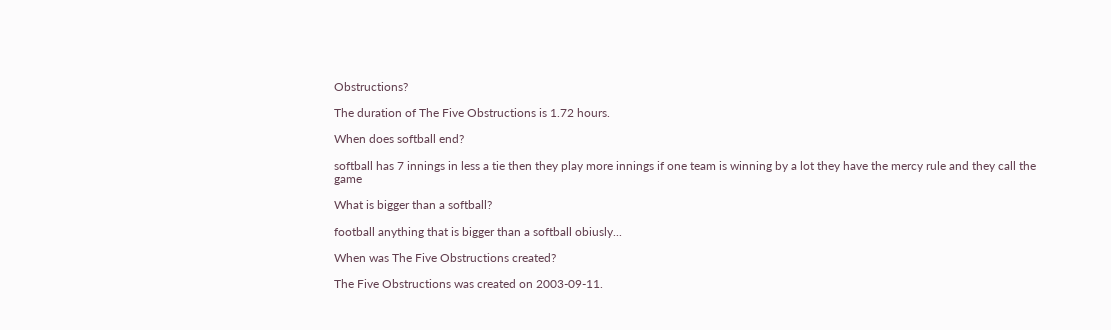Obstructions?

The duration of The Five Obstructions is 1.72 hours.

When does softball end?

softball has 7 innings in less a tie then they play more innings if one team is winning by a lot they have the mercy rule and they call the game

What is bigger than a softball?

football anything that is bigger than a softball obiusly...

When was The Five Obstructions created?

The Five Obstructions was created on 2003-09-11.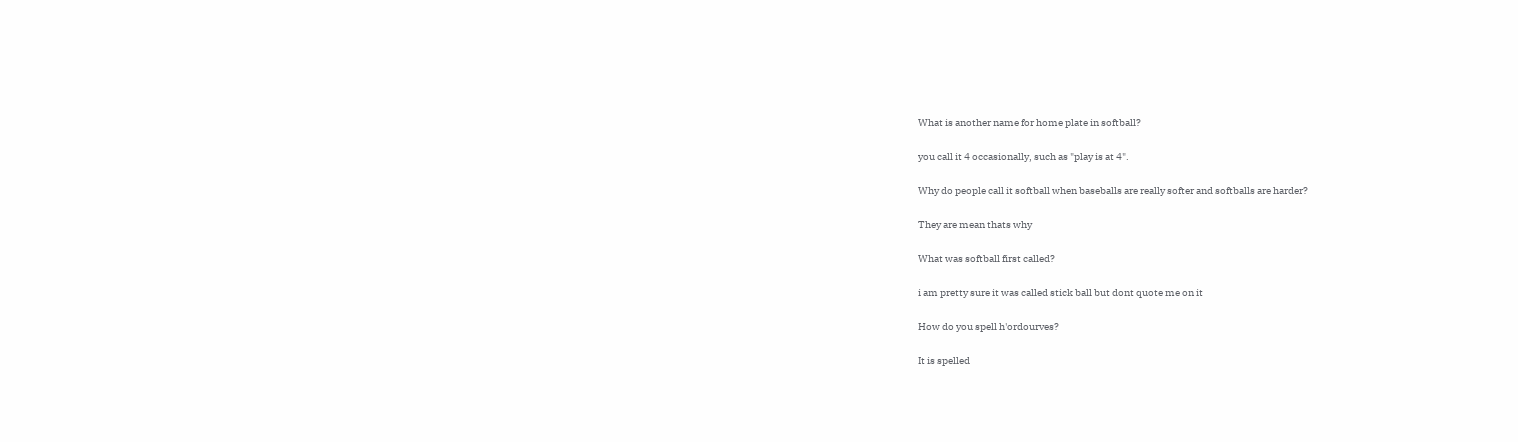What is another name for home plate in softball?

you call it 4 occasionally, such as "play is at 4".

Why do people call it softball when baseballs are really softer and softballs are harder?

They are mean thats why

What was softball first called?

i am pretty sure it was called stick ball but dont quote me on it

How do you spell h'ordourves?

It is spelled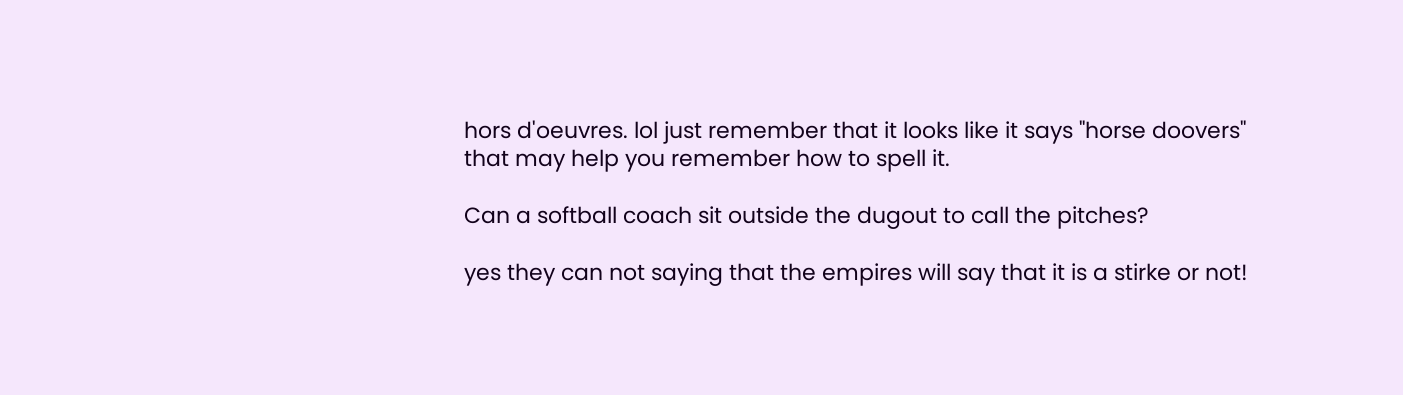hors d'oeuvres. lol just remember that it looks like it says "horse doovers" that may help you remember how to spell it.

Can a softball coach sit outside the dugout to call the pitches?

yes they can not saying that the empires will say that it is a stirke or not!